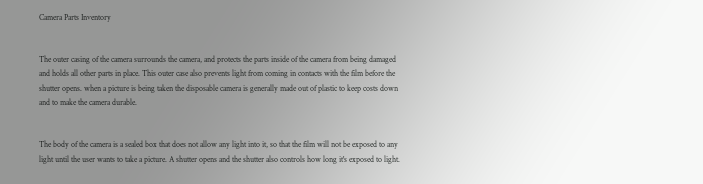Camera Parts Inventory


The outer casing of the camera surrounds the camera, and protects the parts inside of the camera from being damaged and holds all other parts in place. This outer case also prevents light from coming in contacts with the film before the shutter opens. when a picture is being taken the disposable camera is generally made out of plastic to keep costs down and to make the camera durable.


The body of the camera is a sealed box that does not allow any light into it, so that the film will not be exposed to any light until the user wants to take a picture. A shutter opens and the shutter also controls how long it's exposed to light.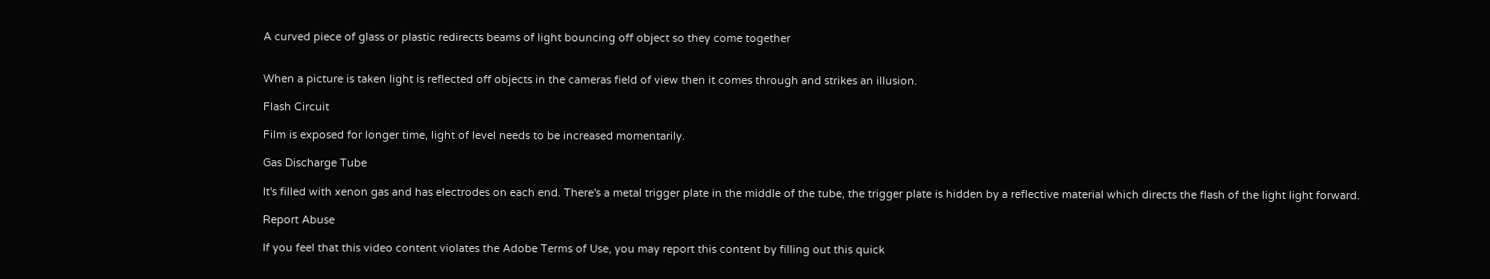A curved piece of glass or plastic redirects beams of light bouncing off object so they come together


When a picture is taken light is reflected off objects in the cameras field of view then it comes through and strikes an illusion.

Flash Circuit

Film is exposed for longer time, light of level needs to be increased momentarily.

Gas Discharge Tube

It's filled with xenon gas and has electrodes on each end. There's a metal trigger plate in the middle of the tube, the trigger plate is hidden by a reflective material which directs the flash of the light light forward.

Report Abuse

If you feel that this video content violates the Adobe Terms of Use, you may report this content by filling out this quick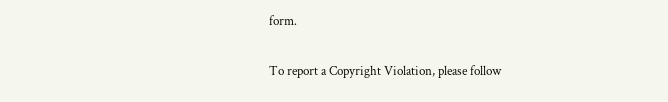form.

To report a Copyright Violation, please follow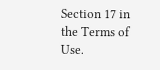Section 17 in the Terms of Use.